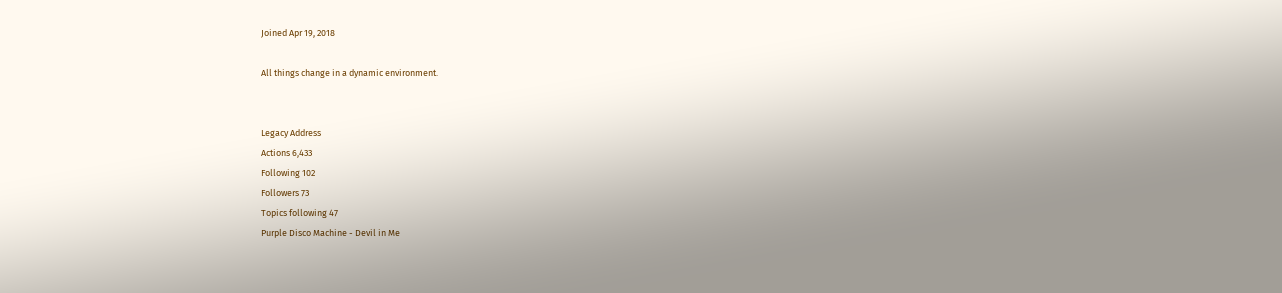Joined Apr 19, 2018

All things change in a dynamic environment.


Legacy Address
Actions 6,433
Following 102
Followers 73
Topics following 47
Purple Disco Machine - Devil in Me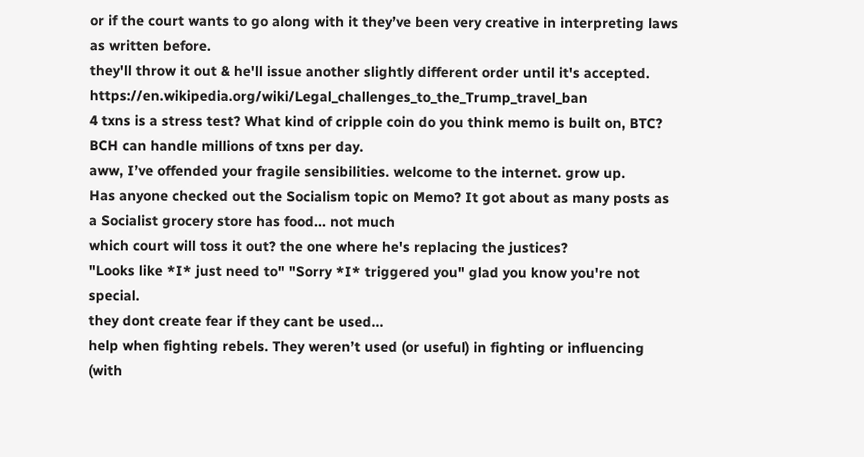or if the court wants to go along with it they’ve been very creative in interpreting laws as written before.
they'll throw it out & he'll issue another slightly different order until it's accepted. https://en.wikipedia.org/wiki/Legal_challenges_to_the_Trump_travel_ban
4 txns is a stress test? What kind of cripple coin do you think memo is built on, BTC? BCH can handle millions of txns per day.
aww, I’ve offended your fragile sensibilities. welcome to the internet. grow up.
Has anyone checked out the Socialism topic on Memo? It got about as many posts as a Socialist grocery store has food... not much
which court will toss it out? the one where he's replacing the justices?
"Looks like *I* just need to" "Sorry *I* triggered you" glad you know you're not special.
they dont create fear if they cant be used...
help when fighting rebels. They weren’t used (or useful) in fighting or influencing (with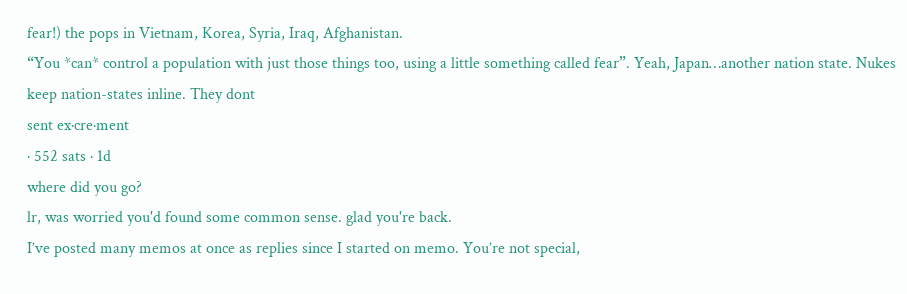fear!) the pops in Vietnam, Korea, Syria, Iraq, Afghanistan.
“You *can* control a population with just those things too, using a little something called fear”. Yeah, Japan…another nation state. Nukes keep nation-states inline. They dont
sent ex·cre·ment
· 552 sats · 1d
where did you go?
lr, was worried you'd found some common sense. glad you're back.
I’ve posted many memos at once as replies since I started on memo. You’re not special,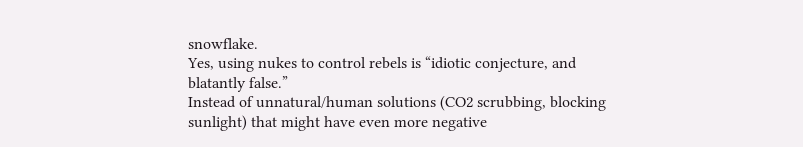snowflake.
Yes, using nukes to control rebels is “idiotic conjecture, and blatantly false.”
Instead of unnatural/human solutions (CO2 scrubbing, blocking sunlight) that might have even more negative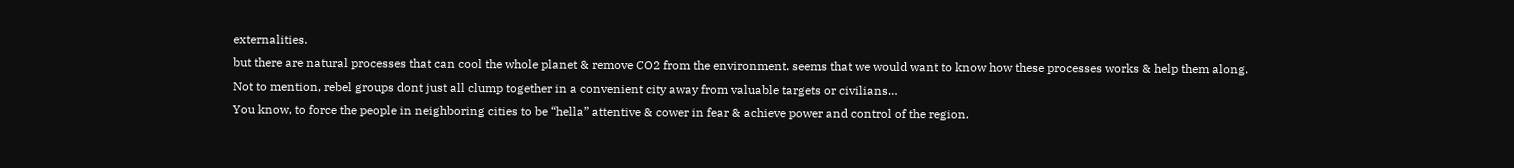externalities.
but there are natural processes that can cool the whole planet & remove CO2 from the environment. seems that we would want to know how these processes works & help them along.
Not to mention, rebel groups dont just all clump together in a convenient city away from valuable targets or civilians…
You know, to force the people in neighboring cities to be “hella” attentive & cower in fear & achieve power and control of the region.